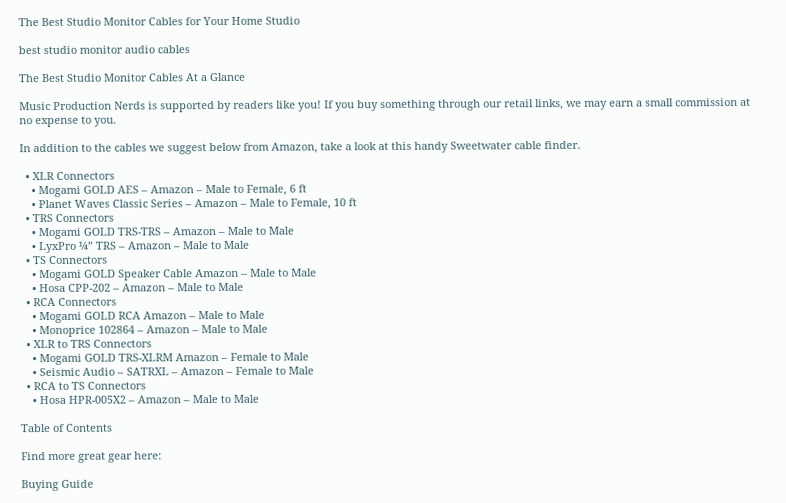The Best Studio Monitor Cables for Your Home Studio

best studio monitor audio cables

The Best Studio Monitor Cables At a Glance

Music Production Nerds is supported by readers like you! If you buy something through our retail links, we may earn a small commission at no expense to you.

In addition to the cables we suggest below from Amazon, take a look at this handy Sweetwater cable finder.

  • XLR Connectors
    • Mogami GOLD AES – Amazon – Male to Female, 6 ft
    • Planet Waves Classic Series – Amazon – Male to Female, 10 ft
  • TRS Connectors
    • Mogami GOLD TRS-TRS – Amazon – Male to Male
    • LyxPro ¼” TRS – Amazon – Male to Male
  • TS Connectors
    • Mogami GOLD Speaker Cable Amazon – Male to Male
    • Hosa CPP-202 – Amazon – Male to Male
  • RCA Connectors
    • Mogami GOLD RCA Amazon – Male to Male
    • Monoprice 102864 – Amazon – Male to Male
  • XLR to TRS Connectors
    • Mogami GOLD TRS-XLRM Amazon – Female to Male
    • Seismic Audio – SATRXL – Amazon – Female to Male
  • RCA to TS Connectors
    • Hosa HPR-005X2 – Amazon – Male to Male

Table of Contents

Find more great gear here:

Buying Guide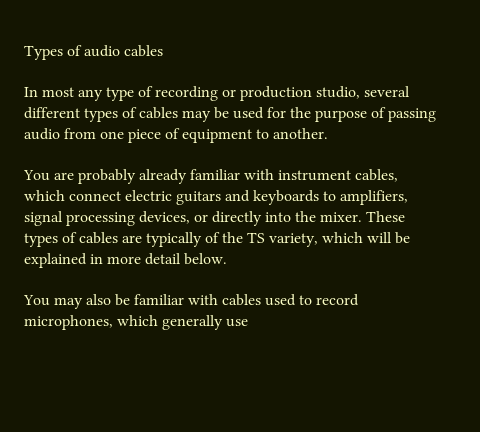Types of audio cables

In most any type of recording or production studio, several different types of cables may be used for the purpose of passing audio from one piece of equipment to another.

You are probably already familiar with instrument cables, which connect electric guitars and keyboards to amplifiers, signal processing devices, or directly into the mixer. These types of cables are typically of the TS variety, which will be explained in more detail below.

You may also be familiar with cables used to record microphones, which generally use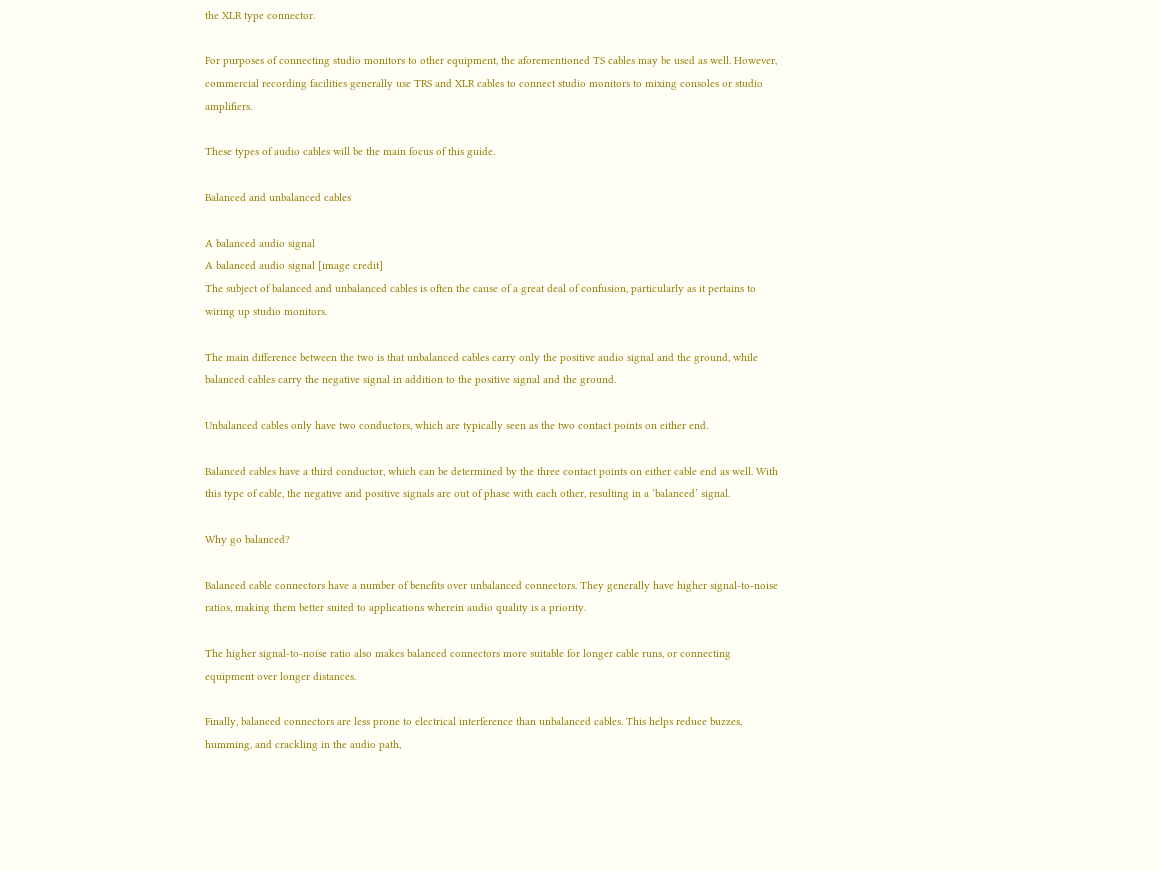the XLR type connector.

For purposes of connecting studio monitors to other equipment, the aforementioned TS cables may be used as well. However, commercial recording facilities generally use TRS and XLR cables to connect studio monitors to mixing consoles or studio amplifiers.

These types of audio cables will be the main focus of this guide.

Balanced and unbalanced cables

A balanced audio signal
A balanced audio signal [image credit]
The subject of balanced and unbalanced cables is often the cause of a great deal of confusion, particularly as it pertains to wiring up studio monitors.

The main difference between the two is that unbalanced cables carry only the positive audio signal and the ground, while balanced cables carry the negative signal in addition to the positive signal and the ground.

Unbalanced cables only have two conductors, which are typically seen as the two contact points on either end.

Balanced cables have a third conductor, which can be determined by the three contact points on either cable end as well. With this type of cable, the negative and positive signals are out of phase with each other, resulting in a ‘balanced’ signal.

Why go balanced?

Balanced cable connectors have a number of benefits over unbalanced connectors. They generally have higher signal-to-noise ratios, making them better suited to applications wherein audio quality is a priority.

The higher signal-to-noise ratio also makes balanced connectors more suitable for longer cable runs, or connecting equipment over longer distances.

Finally, balanced connectors are less prone to electrical interference than unbalanced cables. This helps reduce buzzes, humming, and crackling in the audio path,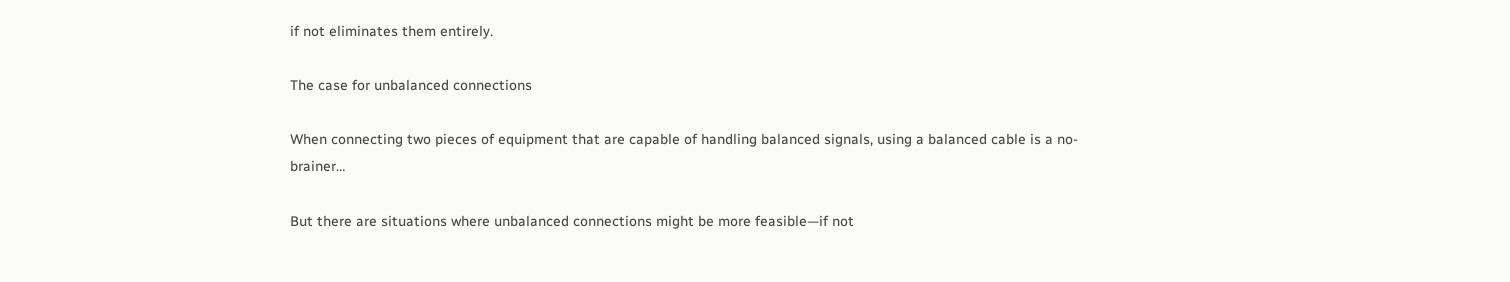if not eliminates them entirely.

The case for unbalanced connections

When connecting two pieces of equipment that are capable of handling balanced signals, using a balanced cable is a no-brainer…

But there are situations where unbalanced connections might be more feasible—if not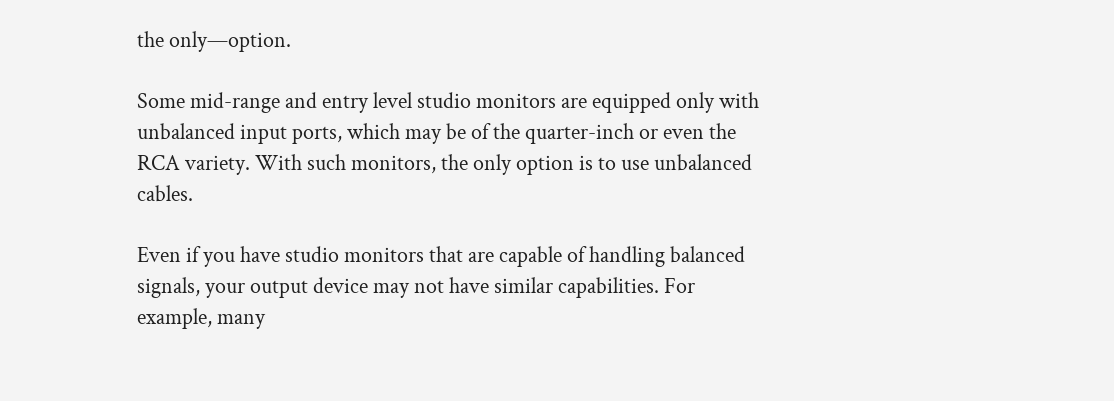the only—option.

Some mid-range and entry level studio monitors are equipped only with unbalanced input ports, which may be of the quarter-inch or even the RCA variety. With such monitors, the only option is to use unbalanced cables.

Even if you have studio monitors that are capable of handling balanced signals, your output device may not have similar capabilities. For example, many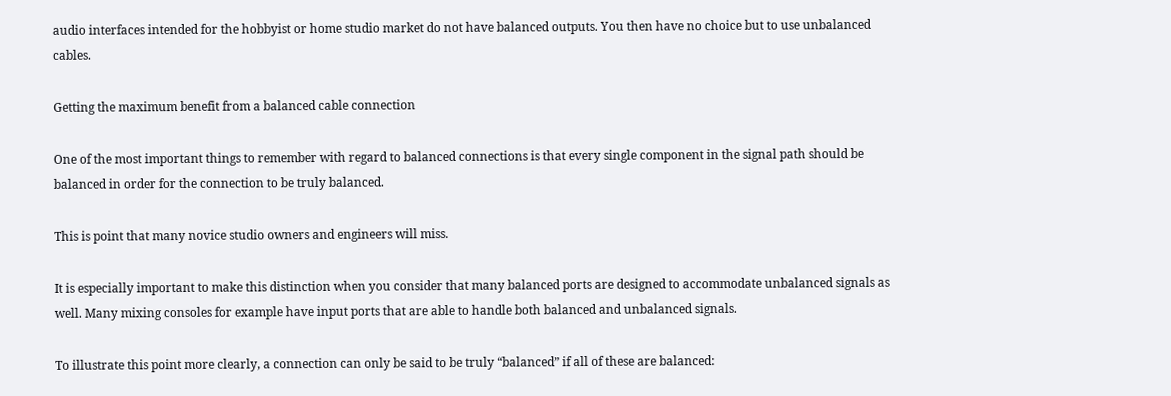audio interfaces intended for the hobbyist or home studio market do not have balanced outputs. You then have no choice but to use unbalanced cables.

Getting the maximum benefit from a balanced cable connection

One of the most important things to remember with regard to balanced connections is that every single component in the signal path should be balanced in order for the connection to be truly balanced.

This is point that many novice studio owners and engineers will miss.

It is especially important to make this distinction when you consider that many balanced ports are designed to accommodate unbalanced signals as well. Many mixing consoles for example have input ports that are able to handle both balanced and unbalanced signals.

To illustrate this point more clearly, a connection can only be said to be truly “balanced” if all of these are balanced: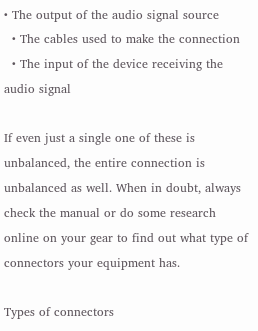• The output of the audio signal source
  • The cables used to make the connection
  • The input of the device receiving the audio signal

If even just a single one of these is unbalanced, the entire connection is unbalanced as well. When in doubt, always check the manual or do some research online on your gear to find out what type of connectors your equipment has.

Types of connectors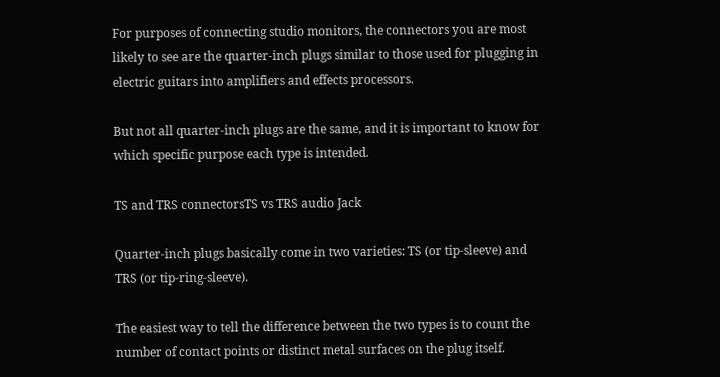For purposes of connecting studio monitors, the connectors you are most likely to see are the quarter-inch plugs similar to those used for plugging in electric guitars into amplifiers and effects processors.

But not all quarter-inch plugs are the same, and it is important to know for which specific purpose each type is intended.

TS and TRS connectorsTS vs TRS audio Jack

Quarter-inch plugs basically come in two varieties: TS (or tip-sleeve) and TRS (or tip-ring-sleeve).

The easiest way to tell the difference between the two types is to count the number of contact points or distinct metal surfaces on the plug itself.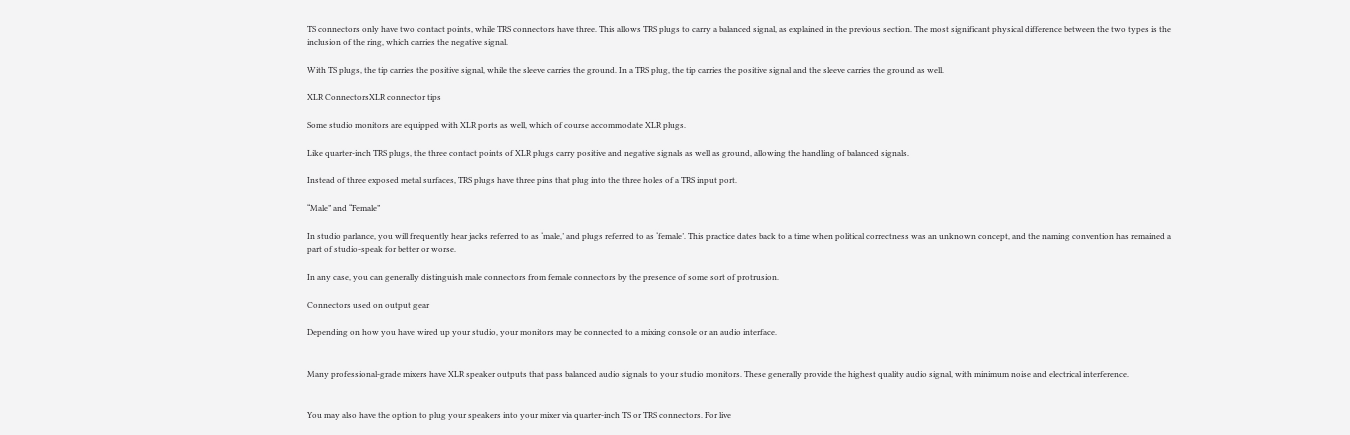TS connectors only have two contact points, while TRS connectors have three. This allows TRS plugs to carry a balanced signal, as explained in the previous section. The most significant physical difference between the two types is the inclusion of the ring, which carries the negative signal.

With TS plugs, the tip carries the positive signal, while the sleeve carries the ground. In a TRS plug, the tip carries the positive signal and the sleeve carries the ground as well.

XLR ConnectorsXLR connector tips

Some studio monitors are equipped with XLR ports as well, which of course accommodate XLR plugs.

Like quarter-inch TRS plugs, the three contact points of XLR plugs carry positive and negative signals as well as ground, allowing the handling of balanced signals.

Instead of three exposed metal surfaces, TRS plugs have three pins that plug into the three holes of a TRS input port.

“Male” and “Female”

In studio parlance, you will frequently hear jacks referred to as ‘male,’ and plugs referred to as ‘female’. This practice dates back to a time when political correctness was an unknown concept, and the naming convention has remained a part of studio-speak for better or worse.

In any case, you can generally distinguish male connectors from female connectors by the presence of some sort of protrusion.

Connectors used on output gear

Depending on how you have wired up your studio, your monitors may be connected to a mixing console or an audio interface.


Many professional-grade mixers have XLR speaker outputs that pass balanced audio signals to your studio monitors. These generally provide the highest quality audio signal, with minimum noise and electrical interference.


You may also have the option to plug your speakers into your mixer via quarter-inch TS or TRS connectors. For live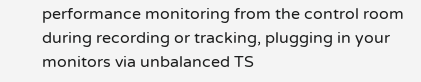performance monitoring from the control room during recording or tracking, plugging in your monitors via unbalanced TS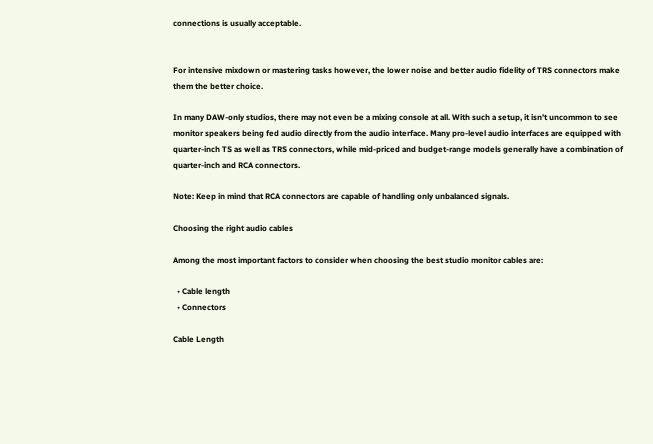connections is usually acceptable.


For intensive mixdown or mastering tasks however, the lower noise and better audio fidelity of TRS connectors make them the better choice.

In many DAW-only studios, there may not even be a mixing console at all. With such a setup, it isn’t uncommon to see monitor speakers being fed audio directly from the audio interface. Many pro-level audio interfaces are equipped with quarter-inch TS as well as TRS connectors, while mid-priced and budget-range models generally have a combination of quarter-inch and RCA connectors.

Note: Keep in mind that RCA connectors are capable of handling only unbalanced signals.

Choosing the right audio cables

Among the most important factors to consider when choosing the best studio monitor cables are:

  • Cable length
  • Connectors

Cable Length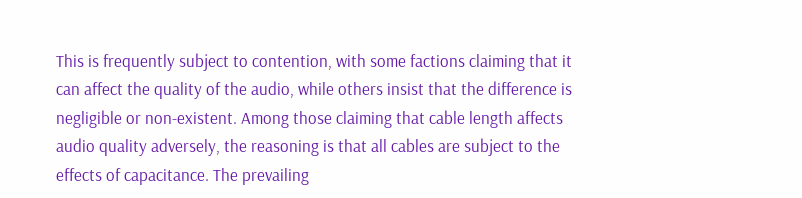This is frequently subject to contention, with some factions claiming that it can affect the quality of the audio, while others insist that the difference is negligible or non-existent. Among those claiming that cable length affects audio quality adversely, the reasoning is that all cables are subject to the effects of capacitance. The prevailing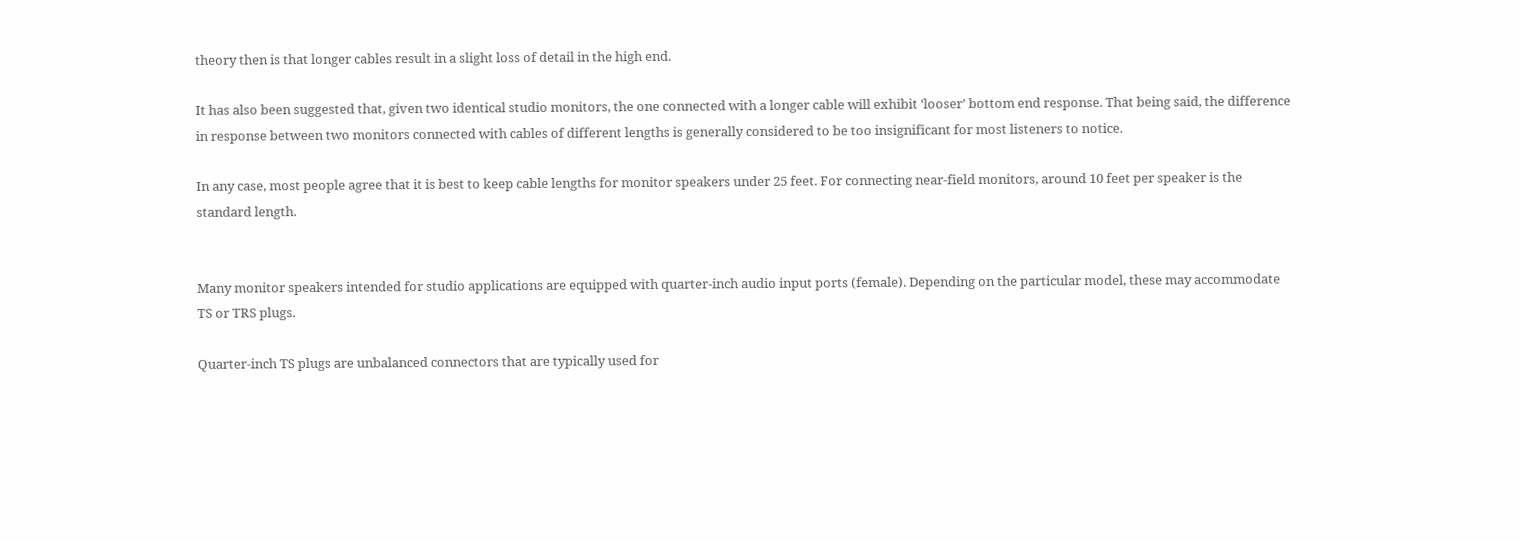theory then is that longer cables result in a slight loss of detail in the high end.

It has also been suggested that, given two identical studio monitors, the one connected with a longer cable will exhibit ‘looser’ bottom end response. That being said, the difference in response between two monitors connected with cables of different lengths is generally considered to be too insignificant for most listeners to notice.

In any case, most people agree that it is best to keep cable lengths for monitor speakers under 25 feet. For connecting near-field monitors, around 10 feet per speaker is the standard length.


Many monitor speakers intended for studio applications are equipped with quarter-inch audio input ports (female). Depending on the particular model, these may accommodate TS or TRS plugs.

Quarter-inch TS plugs are unbalanced connectors that are typically used for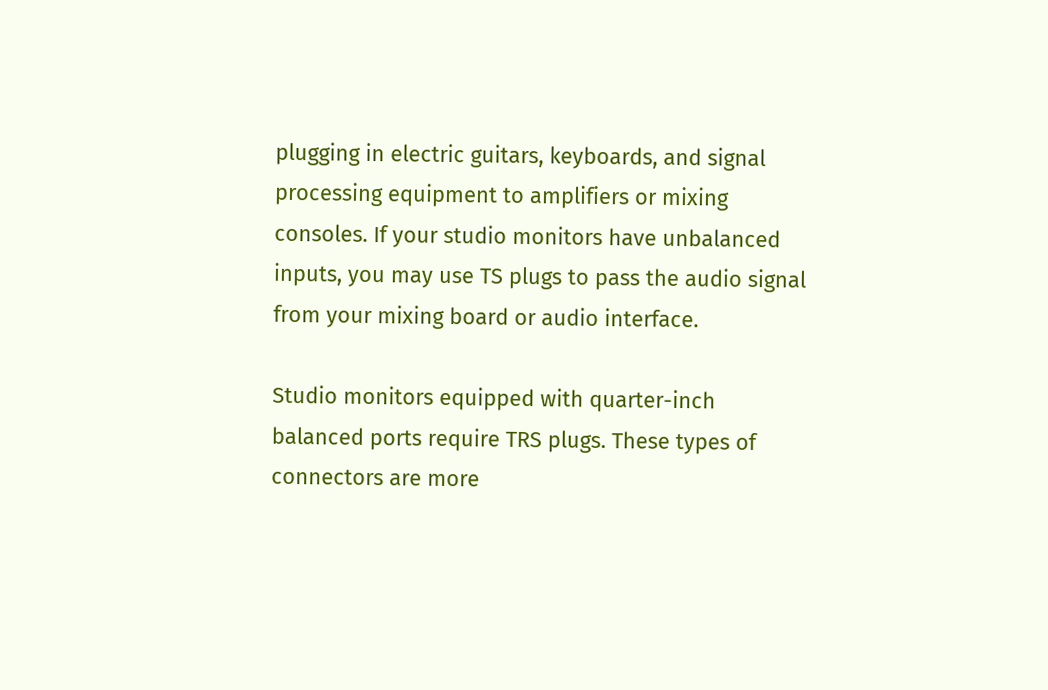plugging in electric guitars, keyboards, and signal processing equipment to amplifiers or mixing consoles. If your studio monitors have unbalanced inputs, you may use TS plugs to pass the audio signal from your mixing board or audio interface.

Studio monitors equipped with quarter-inch balanced ports require TRS plugs. These types of connectors are more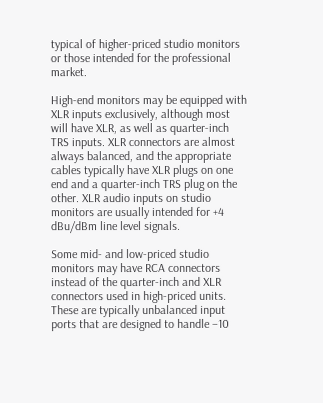typical of higher-priced studio monitors or those intended for the professional market.

High-end monitors may be equipped with XLR inputs exclusively, although most will have XLR, as well as quarter-inch TRS inputs. XLR connectors are almost always balanced, and the appropriate cables typically have XLR plugs on one end and a quarter-inch TRS plug on the other. XLR audio inputs on studio monitors are usually intended for +4 dBu/dBm line level signals.

Some mid- and low-priced studio monitors may have RCA connectors instead of the quarter-inch and XLR connectors used in high-priced units. These are typically unbalanced input ports that are designed to handle –10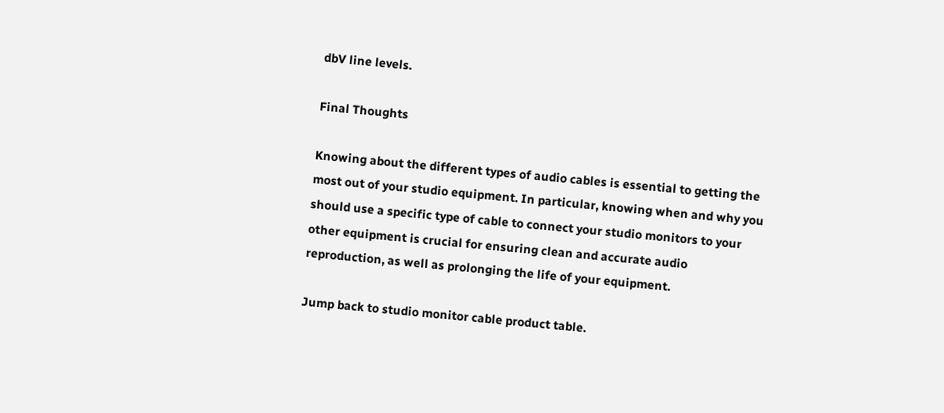dbV line levels.

Final Thoughts

Knowing about the different types of audio cables is essential to getting the most out of your studio equipment. In particular, knowing when and why you should use a specific type of cable to connect your studio monitors to your other equipment is crucial for ensuring clean and accurate audio reproduction, as well as prolonging the life of your equipment.

Jump back to studio monitor cable product table.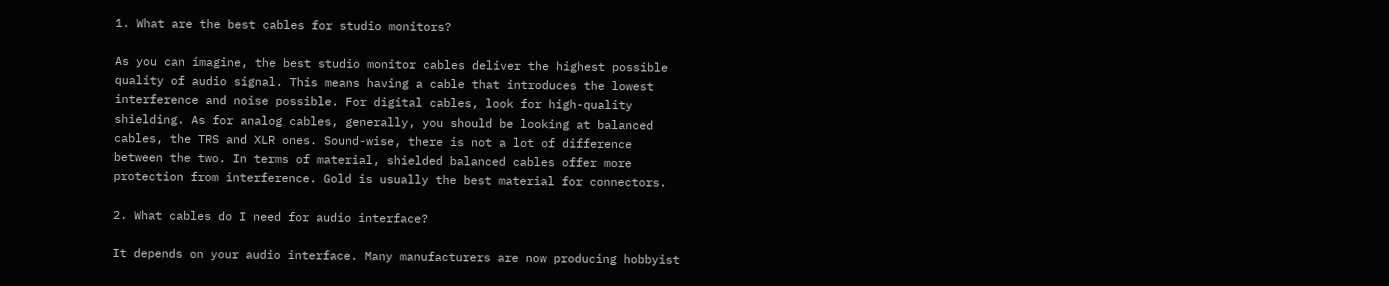1. What are the best cables for studio monitors?

As you can imagine, the best studio monitor cables deliver the highest possible quality of audio signal. This means having a cable that introduces the lowest interference and noise possible. For digital cables, look for high-quality shielding. As for analog cables, generally, you should be looking at balanced cables, the TRS and XLR ones. Sound-wise, there is not a lot of difference between the two. In terms of material, shielded balanced cables offer more protection from interference. Gold is usually the best material for connectors.

2. What cables do I need for audio interface?

It depends on your audio interface. Many manufacturers are now producing hobbyist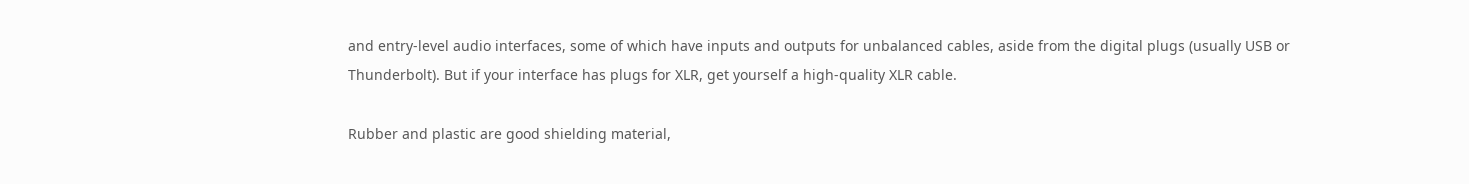and entry-level audio interfaces, some of which have inputs and outputs for unbalanced cables, aside from the digital plugs (usually USB or Thunderbolt). But if your interface has plugs for XLR, get yourself a high-quality XLR cable.

Rubber and plastic are good shielding material,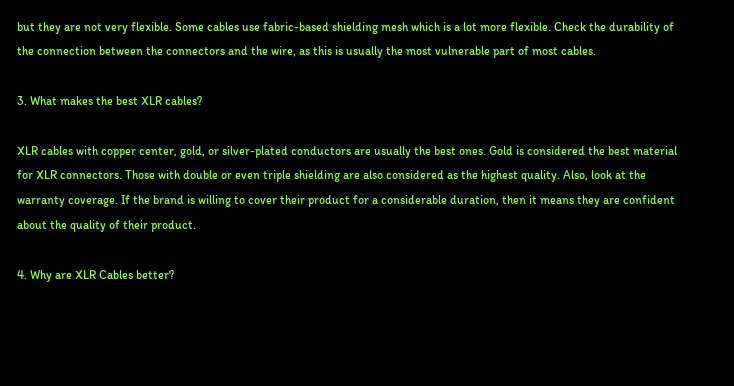but they are not very flexible. Some cables use fabric-based shielding mesh which is a lot more flexible. Check the durability of the connection between the connectors and the wire, as this is usually the most vulnerable part of most cables.

3. What makes the best XLR cables?

XLR cables with copper center, gold, or silver-plated conductors are usually the best ones. Gold is considered the best material for XLR connectors. Those with double or even triple shielding are also considered as the highest quality. Also, look at the warranty coverage. If the brand is willing to cover their product for a considerable duration, then it means they are confident about the quality of their product.

4. Why are XLR Cables better?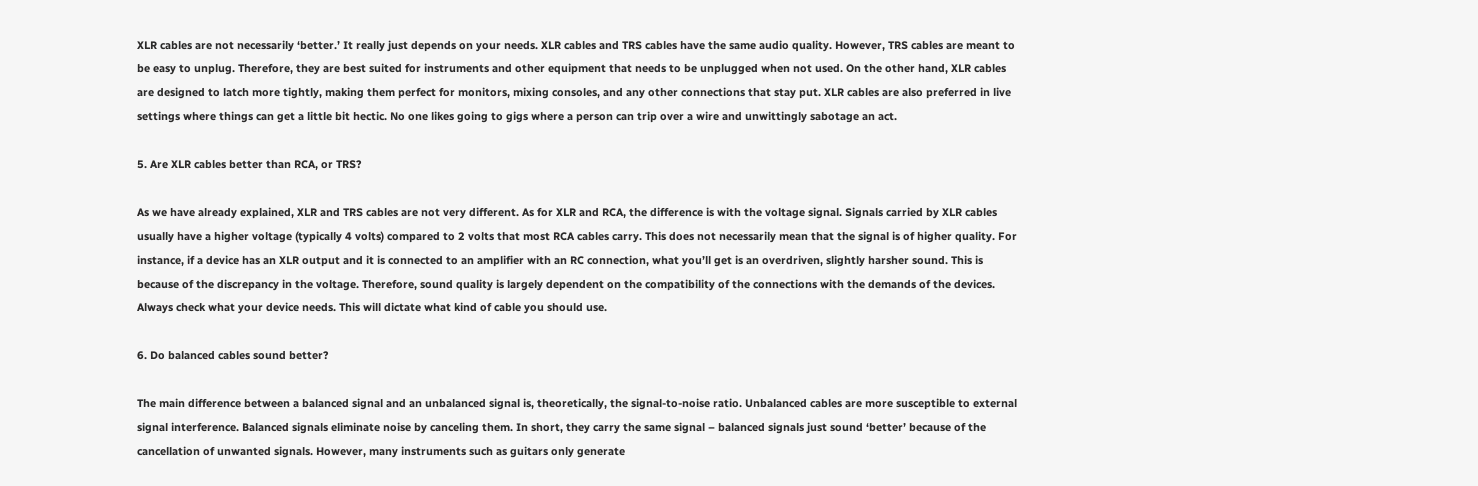XLR cables are not necessarily ‘better.’ It really just depends on your needs. XLR cables and TRS cables have the same audio quality. However, TRS cables are meant to be easy to unplug. Therefore, they are best suited for instruments and other equipment that needs to be unplugged when not used. On the other hand, XLR cables are designed to latch more tightly, making them perfect for monitors, mixing consoles, and any other connections that stay put. XLR cables are also preferred in live settings where things can get a little bit hectic. No one likes going to gigs where a person can trip over a wire and unwittingly sabotage an act.

5. Are XLR cables better than RCA, or TRS?

As we have already explained, XLR and TRS cables are not very different. As for XLR and RCA, the difference is with the voltage signal. Signals carried by XLR cables usually have a higher voltage (typically 4 volts) compared to 2 volts that most RCA cables carry. This does not necessarily mean that the signal is of higher quality. For instance, if a device has an XLR output and it is connected to an amplifier with an RC connection, what you’ll get is an overdriven, slightly harsher sound. This is because of the discrepancy in the voltage. Therefore, sound quality is largely dependent on the compatibility of the connections with the demands of the devices. Always check what your device needs. This will dictate what kind of cable you should use.

6. Do balanced cables sound better?

The main difference between a balanced signal and an unbalanced signal is, theoretically, the signal-to-noise ratio. Unbalanced cables are more susceptible to external signal interference. Balanced signals eliminate noise by canceling them. In short, they carry the same signal – balanced signals just sound ‘better’ because of the cancellation of unwanted signals. However, many instruments such as guitars only generate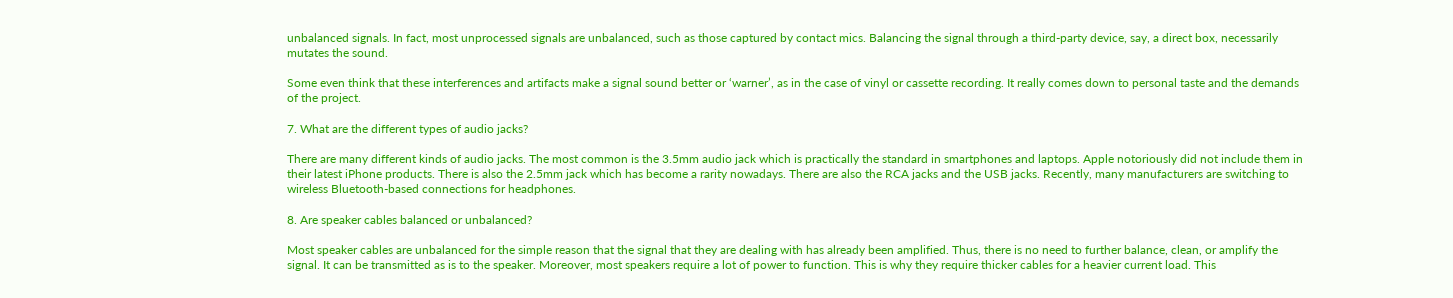unbalanced signals. In fact, most unprocessed signals are unbalanced, such as those captured by contact mics. Balancing the signal through a third-party device, say, a direct box, necessarily mutates the sound.

Some even think that these interferences and artifacts make a signal sound better or ‘warner’, as in the case of vinyl or cassette recording. It really comes down to personal taste and the demands of the project.

7. What are the different types of audio jacks?

There are many different kinds of audio jacks. The most common is the 3.5mm audio jack which is practically the standard in smartphones and laptops. Apple notoriously did not include them in their latest iPhone products. There is also the 2.5mm jack which has become a rarity nowadays. There are also the RCA jacks and the USB jacks. Recently, many manufacturers are switching to wireless Bluetooth-based connections for headphones.

8. Are speaker cables balanced or unbalanced?

Most speaker cables are unbalanced for the simple reason that the signal that they are dealing with has already been amplified. Thus, there is no need to further balance, clean, or amplify the signal. It can be transmitted as is to the speaker. Moreover, most speakers require a lot of power to function. This is why they require thicker cables for a heavier current load. This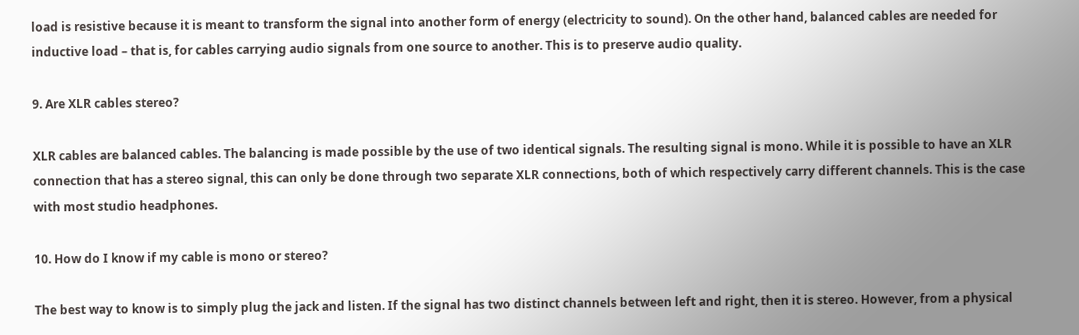load is resistive because it is meant to transform the signal into another form of energy (electricity to sound). On the other hand, balanced cables are needed for inductive load – that is, for cables carrying audio signals from one source to another. This is to preserve audio quality.

9. Are XLR cables stereo?

XLR cables are balanced cables. The balancing is made possible by the use of two identical signals. The resulting signal is mono. While it is possible to have an XLR connection that has a stereo signal, this can only be done through two separate XLR connections, both of which respectively carry different channels. This is the case with most studio headphones.

10. How do I know if my cable is mono or stereo?

The best way to know is to simply plug the jack and listen. If the signal has two distinct channels between left and right, then it is stereo. However, from a physical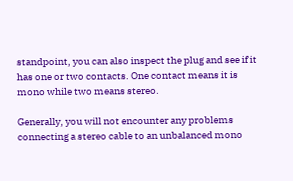standpoint, you can also inspect the plug and see if it has one or two contacts. One contact means it is mono while two means stereo.

Generally, you will not encounter any problems connecting a stereo cable to an unbalanced mono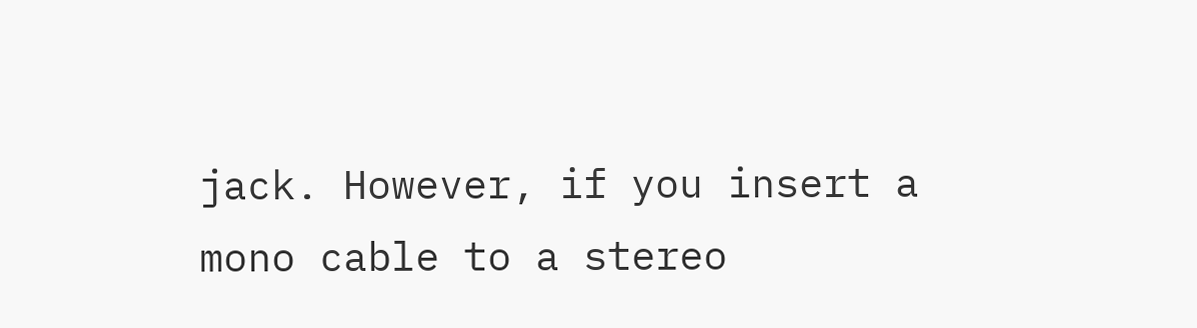jack. However, if you insert a mono cable to a stereo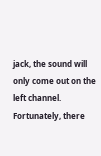jack, the sound will only come out on the left channel. Fortunately, there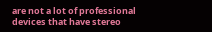are not a lot of professional devices that have stereo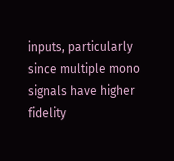inputs, particularly since multiple mono signals have higher fidelity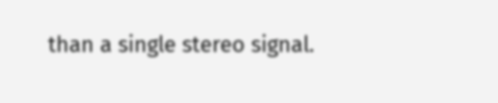than a single stereo signal.